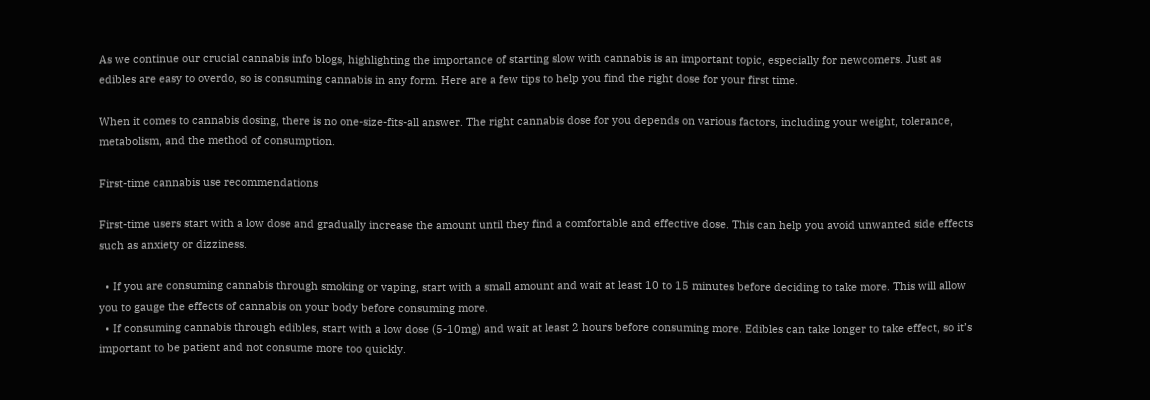As we continue our crucial cannabis info blogs, highlighting the importance of starting slow with cannabis is an important topic, especially for newcomers. Just as edibles are easy to overdo, so is consuming cannabis in any form. Here are a few tips to help you find the right dose for your first time.

When it comes to cannabis dosing, there is no one-size-fits-all answer. The right cannabis dose for you depends on various factors, including your weight, tolerance, metabolism, and the method of consumption.

First-time cannabis use recommendations

First-time users start with a low dose and gradually increase the amount until they find a comfortable and effective dose. This can help you avoid unwanted side effects such as anxiety or dizziness.

  • If you are consuming cannabis through smoking or vaping, start with a small amount and wait at least 10 to 15 minutes before deciding to take more. This will allow you to gauge the effects of cannabis on your body before consuming more.
  • If consuming cannabis through edibles, start with a low dose (5-10mg) and wait at least 2 hours before consuming more. Edibles can take longer to take effect, so it’s important to be patient and not consume more too quickly.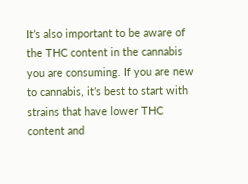It’s also important to be aware of the THC content in the cannabis you are consuming. If you are new to cannabis, it’s best to start with strains that have lower THC content and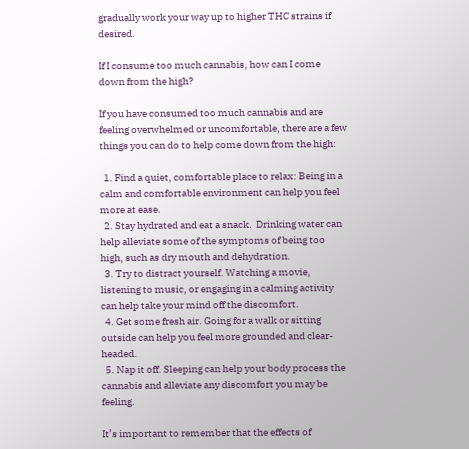gradually work your way up to higher THC strains if desired.

If I consume too much cannabis, how can I come down from the high?

If you have consumed too much cannabis and are feeling overwhelmed or uncomfortable, there are a few things you can do to help come down from the high:

  1. Find a quiet, comfortable place to relax: Being in a calm and comfortable environment can help you feel more at ease.
  2. Stay hydrated and eat a snack.  Drinking water can help alleviate some of the symptoms of being too high, such as dry mouth and dehydration.
  3. Try to distract yourself. Watching a movie, listening to music, or engaging in a calming activity can help take your mind off the discomfort.
  4. Get some fresh air. Going for a walk or sitting outside can help you feel more grounded and clear-headed.
  5. Nap it off. Sleeping can help your body process the cannabis and alleviate any discomfort you may be feeling.

It’s important to remember that the effects of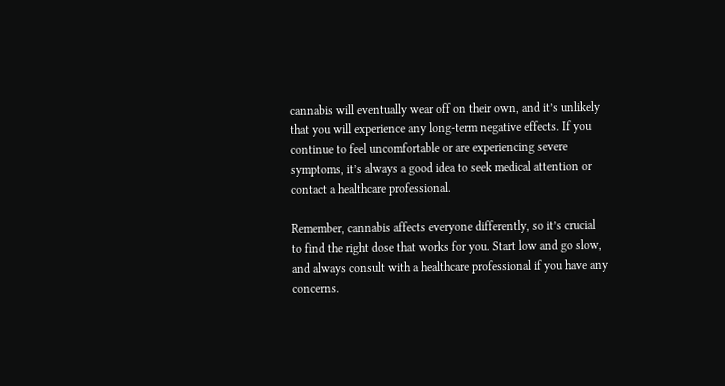cannabis will eventually wear off on their own, and it’s unlikely that you will experience any long-term negative effects. If you continue to feel uncomfortable or are experiencing severe symptoms, it’s always a good idea to seek medical attention or contact a healthcare professional.

Remember, cannabis affects everyone differently, so it’s crucial to find the right dose that works for you. Start low and go slow, and always consult with a healthcare professional if you have any concerns.